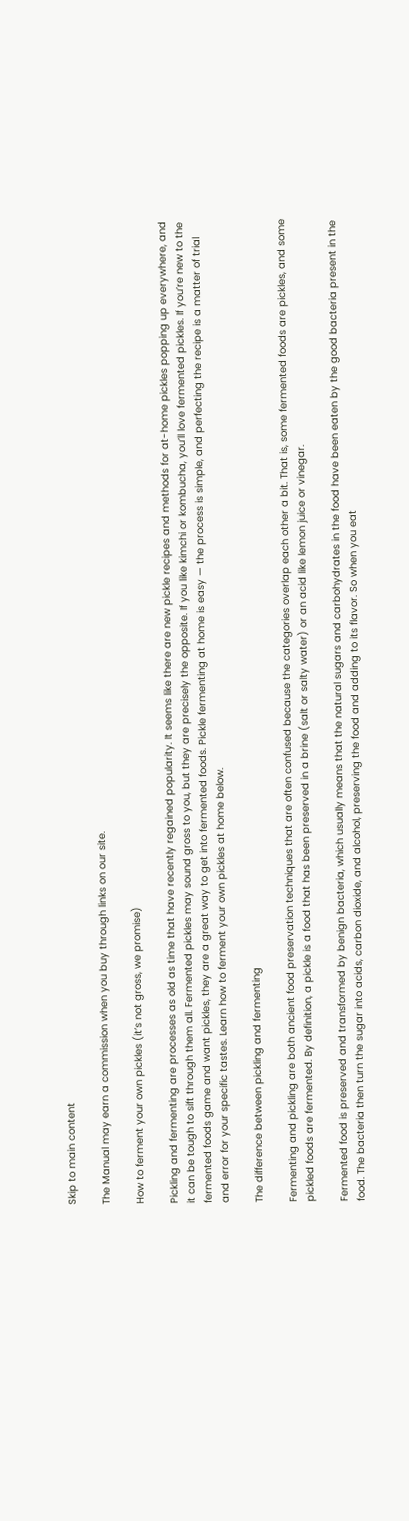Skip to main content

The Manual may earn a commission when you buy through links on our site.

How to ferment your own pickles (it’s not gross, we promise)

Pickling and fermenting are processes as old as time that have recently regained popularity. It seems like there are new pickle recipes and methods for at-home pickles popping up everywhere, and it can be tough to sift through them all. Fermented pickles may sound gross to you, but they are precisely the opposite. If you like kimchi or kombucha, you’ll love fermented pickles. If you’re new to the fermented foods game and want pickles, they are a great way to get into fermented foods. Pickle fermenting at home is easy — the process is simple, and perfecting the recipe is a matter of trial and error for your specific tastes. Learn how to ferment your own pickles at home below.

The difference between pickling and fermenting

Fermenting and pickling are both ancient food preservation techniques that are often confused because the categories overlap each other a bit. That is, some fermented foods are pickles, and some pickled foods are fermented. By definition, a pickle is a food that has been preserved in a brine (salt or salty water) or an acid like lemon juice or vinegar.

Fermented food is preserved and transformed by benign bacteria, which usually means that the natural sugars and carbohydrates in the food have been eaten by the good bacteria present in the food. The bacteria then turn the sugar into acids, carbon dioxide, and alcohol, preserving the food and adding to its flavor. So when you eat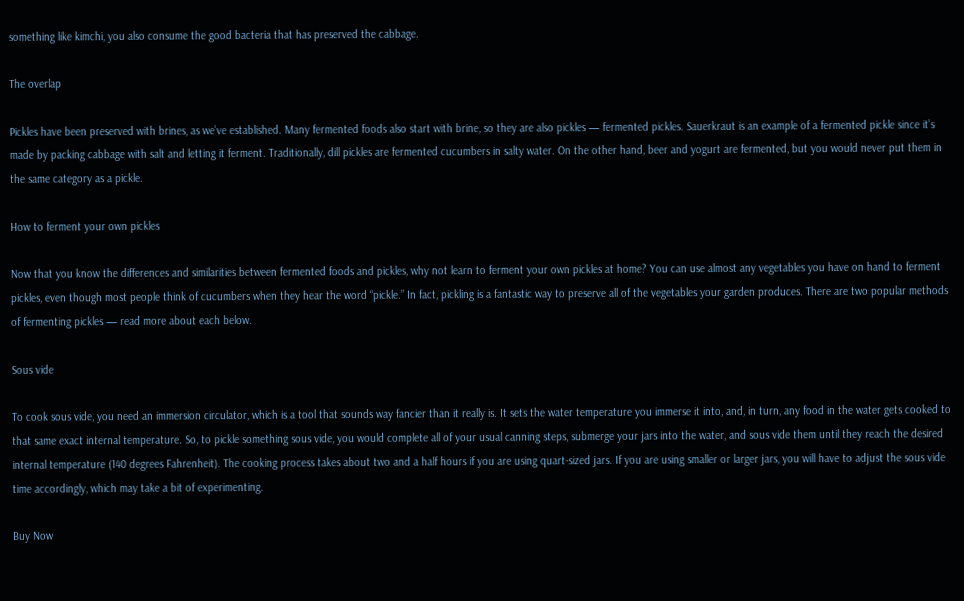something like kimchi, you also consume the good bacteria that has preserved the cabbage.

The overlap

Pickles have been preserved with brines, as we’ve established. Many fermented foods also start with brine, so they are also pickles — fermented pickles. Sauerkraut is an example of a fermented pickle since it’s made by packing cabbage with salt and letting it ferment. Traditionally, dill pickles are fermented cucumbers in salty water. On the other hand, beer and yogurt are fermented, but you would never put them in the same category as a pickle.

How to ferment your own pickles

Now that you know the differences and similarities between fermented foods and pickles, why not learn to ferment your own pickles at home? You can use almost any vegetables you have on hand to ferment pickles, even though most people think of cucumbers when they hear the word “pickle.” In fact, pickling is a fantastic way to preserve all of the vegetables your garden produces. There are two popular methods of fermenting pickles — read more about each below.

Sous vide

To cook sous vide, you need an immersion circulator, which is a tool that sounds way fancier than it really is. It sets the water temperature you immerse it into, and, in turn, any food in the water gets cooked to that same exact internal temperature. So, to pickle something sous vide, you would complete all of your usual canning steps, submerge your jars into the water, and sous vide them until they reach the desired internal temperature (140 degrees Fahrenheit). The cooking process takes about two and a half hours if you are using quart-sized jars. If you are using smaller or larger jars, you will have to adjust the sous vide time accordingly, which may take a bit of experimenting.

Buy Now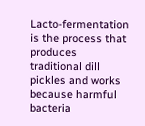Lacto-fermentation is the process that produces traditional dill pickles and works because harmful bacteria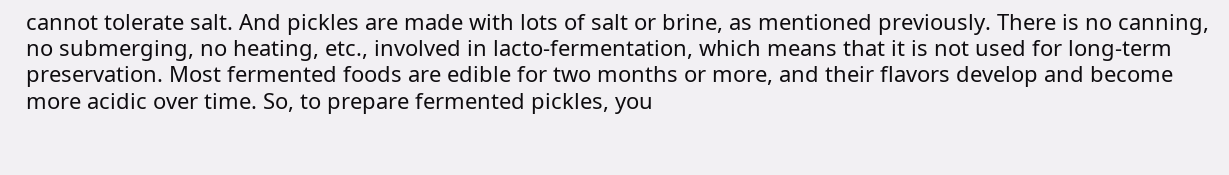cannot tolerate salt. And pickles are made with lots of salt or brine, as mentioned previously. There is no canning, no submerging, no heating, etc., involved in lacto-fermentation, which means that it is not used for long-term preservation. Most fermented foods are edible for two months or more, and their flavors develop and become more acidic over time. So, to prepare fermented pickles, you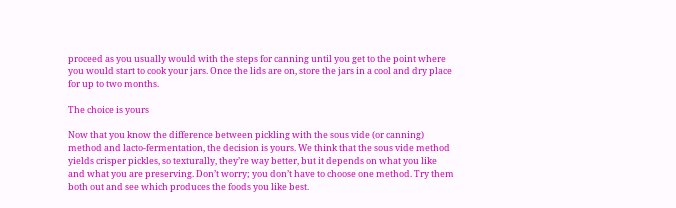proceed as you usually would with the steps for canning until you get to the point where you would start to cook your jars. Once the lids are on, store the jars in a cool and dry place for up to two months.

The choice is yours

Now that you know the difference between pickling with the sous vide (or canning) method and lacto-fermentation, the decision is yours. We think that the sous vide method yields crisper pickles, so texturally, they’re way better, but it depends on what you like and what you are preserving. Don’t worry; you don’t have to choose one method. Try them both out and see which produces the foods you like best.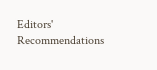Editors' Recommendations